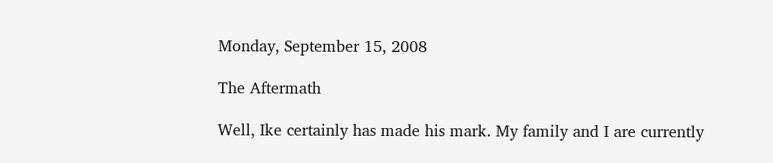Monday, September 15, 2008

The Aftermath

Well, Ike certainly has made his mark. My family and I are currently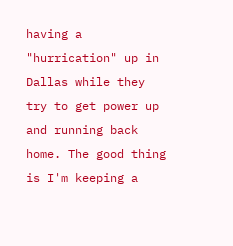having a "hurrication" up in Dallas while they try to get power up and running back home. The good thing is I'm keeping a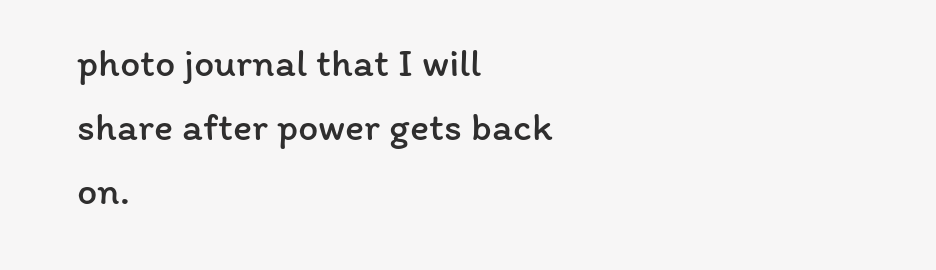photo journal that I will share after power gets back on.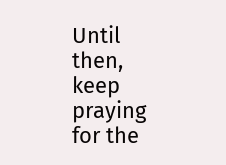Until then, keep praying for the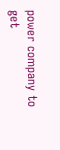power company to get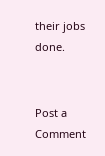their jobs done.


Post a Comment